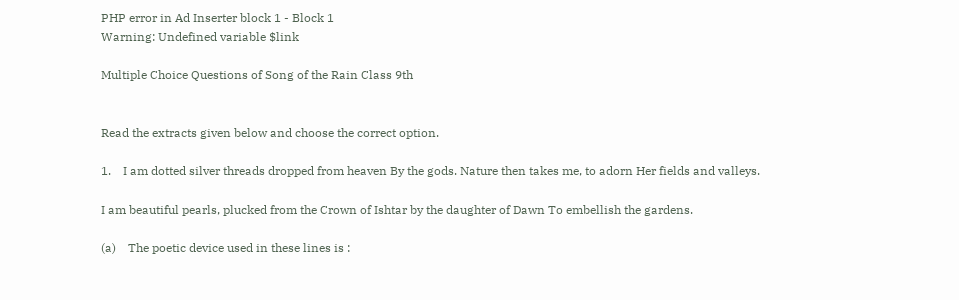PHP error in Ad Inserter block 1 - Block 1
Warning: Undefined variable $link

Multiple Choice Questions of Song of the Rain Class 9th


Read the extracts given below and choose the correct option.

1.    I am dotted silver threads dropped from heaven By the gods. Nature then takes me, to adorn Her fields and valleys.

I am beautiful pearls, plucked from the Crown of Ishtar by the daughter of Dawn To embellish the gardens.

(a)    The poetic device used in these lines is :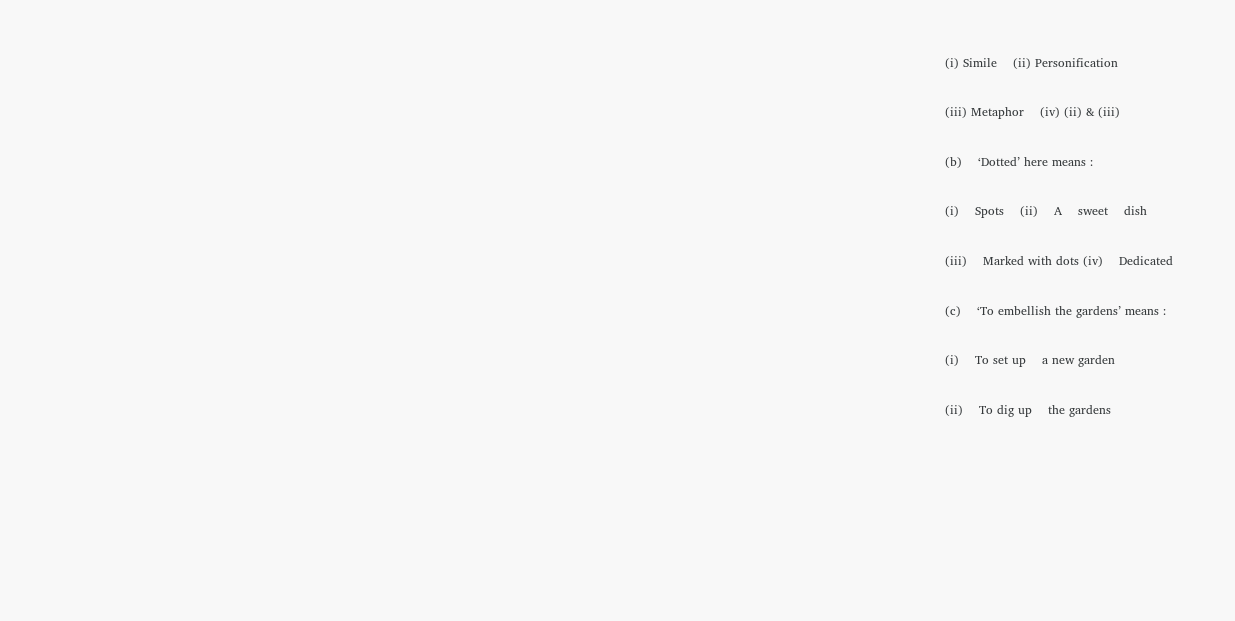(i) Simile    (ii) Personification

(iii) Metaphor    (iv) (ii) & (iii)

(b)    ‘Dotted’ here means :

(i)    Spots    (ii)    A    sweet    dish

(iii)    Marked with dots (iv)    Dedicated

(c)    ‘To embellish the gardens’ means :

(i)    To set up    a new garden

(ii)    To dig up    the gardens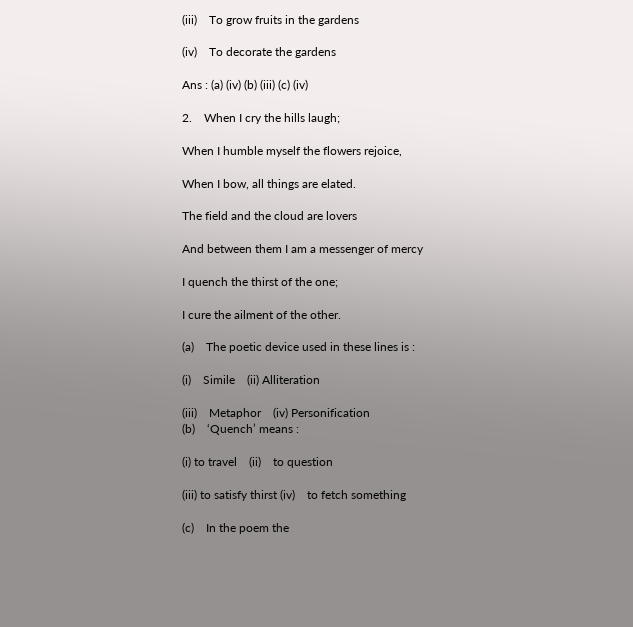(iii)    To grow fruits in the gardens

(iv)    To decorate the gardens

Ans : (a) (iv) (b) (iii) (c) (iv)

2.    When I cry the hills laugh;

When I humble myself the flowers rejoice,

When I bow, all things are elated.

The field and the cloud are lovers

And between them I am a messenger of mercy

I quench the thirst of the one;

I cure the ailment of the other.

(a)    The poetic device used in these lines is :

(i)    Simile    (ii) Alliteration

(iii)    Metaphor    (iv) Personification
(b)    ‘Quench’ means :

(i) to travel    (ii)    to question

(iii) to satisfy thirst (iv)    to fetch something

(c)    In the poem the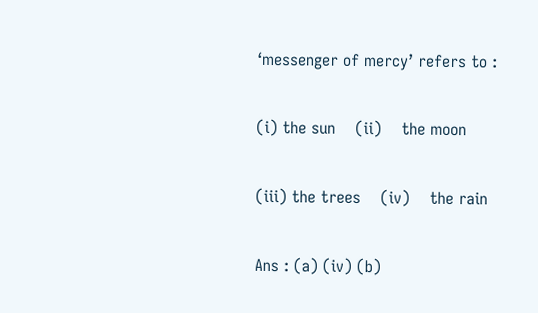‘messenger of mercy’ refers to :

(i) the sun    (ii)    the moon

(iii) the trees    (iv)    the rain

Ans : (a) (iv) (b)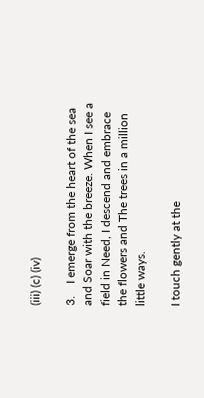(iii) (c) (iv)

3.    I emerge from the heart of the sea and Soar with the breeze. When I see a field in Need, I descend and embrace the flowers and The trees in a million little ways.

I touch gently at the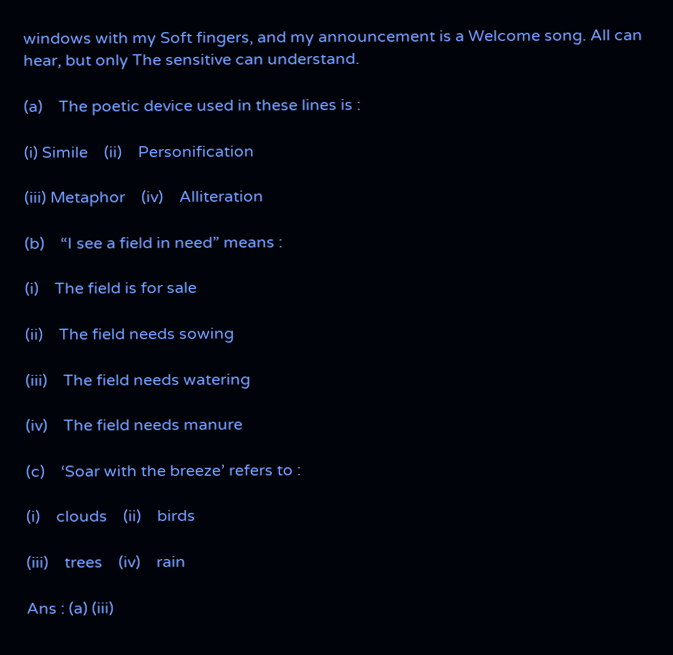windows with my Soft fingers, and my announcement is a Welcome song. All can hear, but only The sensitive can understand.

(a)    The poetic device used in these lines is :

(i) Simile    (ii)    Personification

(iii) Metaphor    (iv)    Alliteration

(b)    “I see a field in need” means :

(i)    The field is for sale

(ii)    The field needs sowing

(iii)    The field needs watering

(iv)    The field needs manure

(c)    ‘Soar with the breeze’ refers to :

(i)    clouds    (ii)    birds

(iii)    trees    (iv)    rain

Ans : (a) (iii)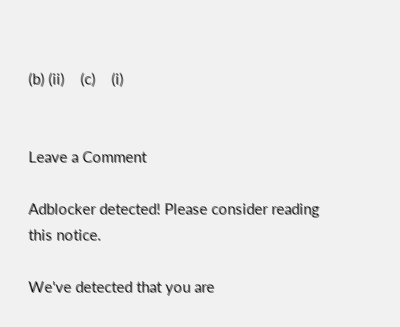(b) (ii)    (c)    (i)


Leave a Comment

Adblocker detected! Please consider reading this notice.

We've detected that you are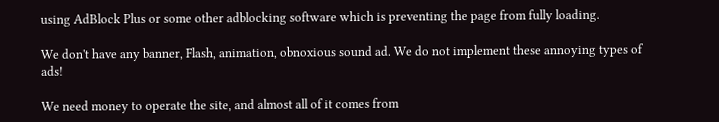using AdBlock Plus or some other adblocking software which is preventing the page from fully loading.

We don't have any banner, Flash, animation, obnoxious sound ad. We do not implement these annoying types of ads!

We need money to operate the site, and almost all of it comes from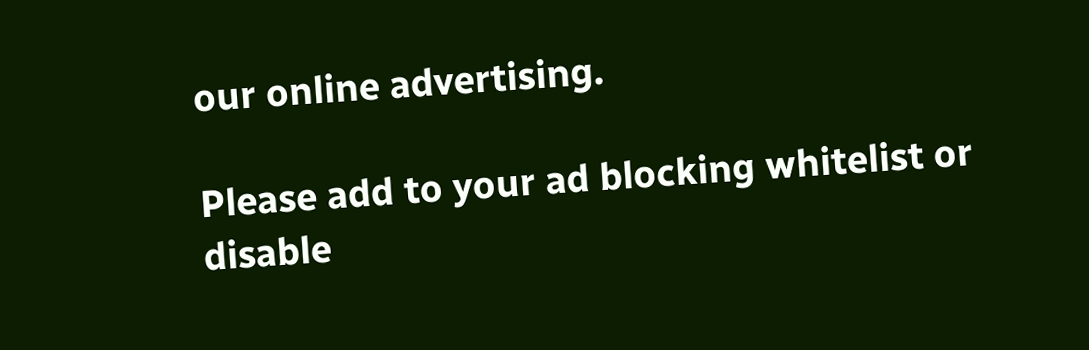our online advertising.

Please add to your ad blocking whitelist or disable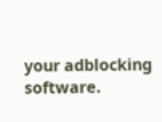your adblocking software.